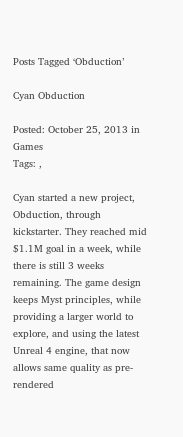Posts Tagged ‘Obduction’

Cyan Obduction

Posted: October 25, 2013 in Games
Tags: ,

Cyan started a new project, Obduction, through kickstarter. They reached mid $1.1M goal in a week, while there is still 3 weeks remaining. The game design keeps Myst principles, while providing a larger world to explore, and using the latest Unreal 4 engine, that now allows same quality as pre-rendered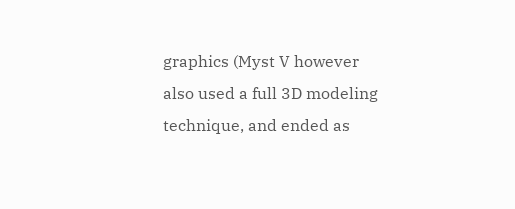graphics (Myst V however also used a full 3D modeling technique, and ended as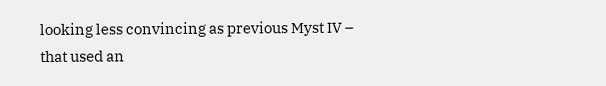looking less convincing as previous Myst IV – that used an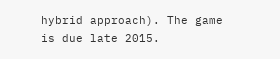hybrid approach). The game is due late 2015.